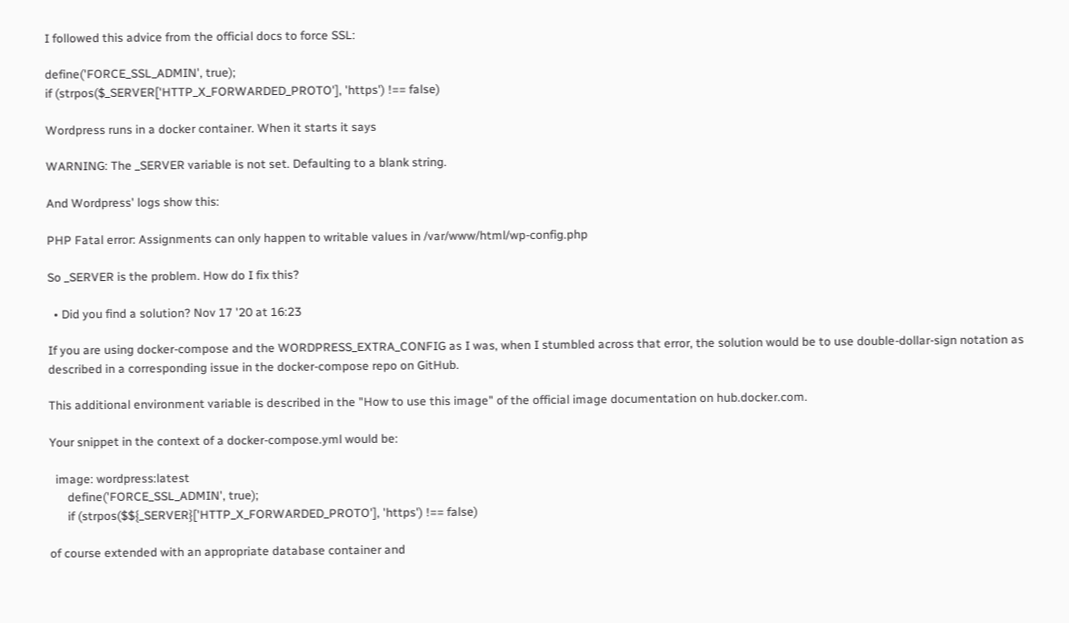I followed this advice from the official docs to force SSL:

define('FORCE_SSL_ADMIN', true);
if (strpos($_SERVER['HTTP_X_FORWARDED_PROTO'], 'https') !== false)

Wordpress runs in a docker container. When it starts it says

WARNING: The _SERVER variable is not set. Defaulting to a blank string.

And Wordpress' logs show this:

PHP Fatal error: Assignments can only happen to writable values in /var/www/html/wp-config.php

So _SERVER is the problem. How do I fix this?

  • Did you find a solution? Nov 17 '20 at 16:23

If you are using docker-compose and the WORDPRESS_EXTRA_CONFIG as I was, when I stumbled across that error, the solution would be to use double-dollar-sign notation as described in a corresponding issue in the docker-compose repo on GitHub.

This additional environment variable is described in the "How to use this image" of the official image documentation on hub.docker.com.

Your snippet in the context of a docker-compose.yml would be:

  image: wordpress:latest
      define('FORCE_SSL_ADMIN', true);
      if (strpos($${_SERVER}['HTTP_X_FORWARDED_PROTO'], 'https') !== false)

of course extended with an appropriate database container and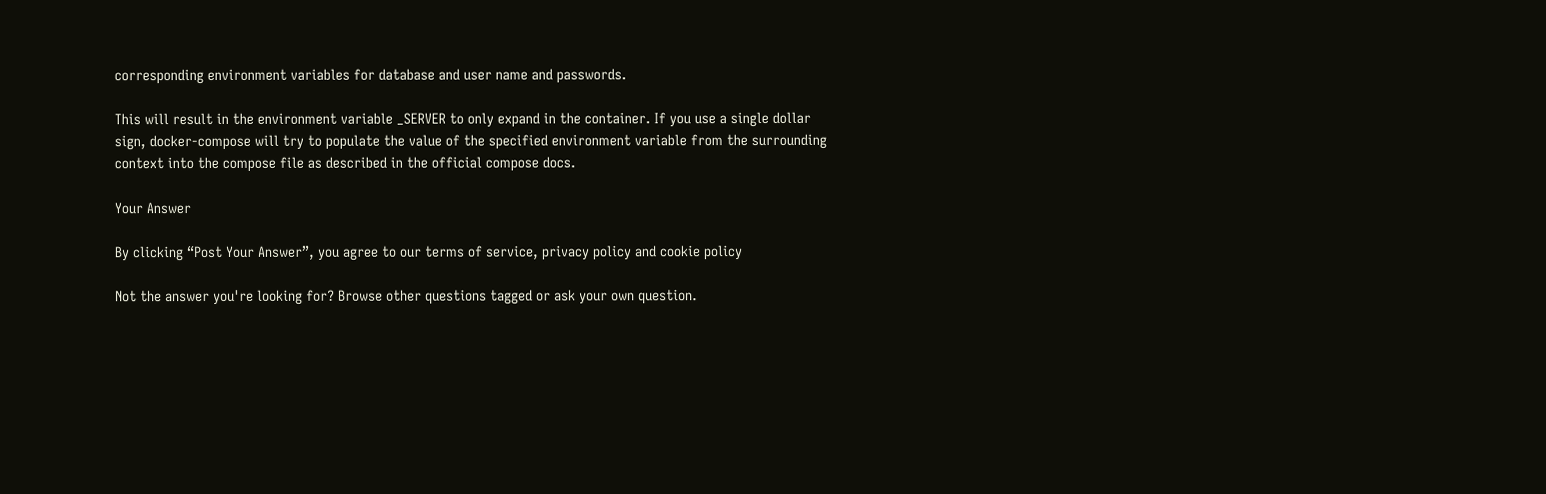corresponding environment variables for database and user name and passwords.

This will result in the environment variable _SERVER to only expand in the container. If you use a single dollar sign, docker-compose will try to populate the value of the specified environment variable from the surrounding context into the compose file as described in the official compose docs.

Your Answer

By clicking “Post Your Answer”, you agree to our terms of service, privacy policy and cookie policy

Not the answer you're looking for? Browse other questions tagged or ask your own question.